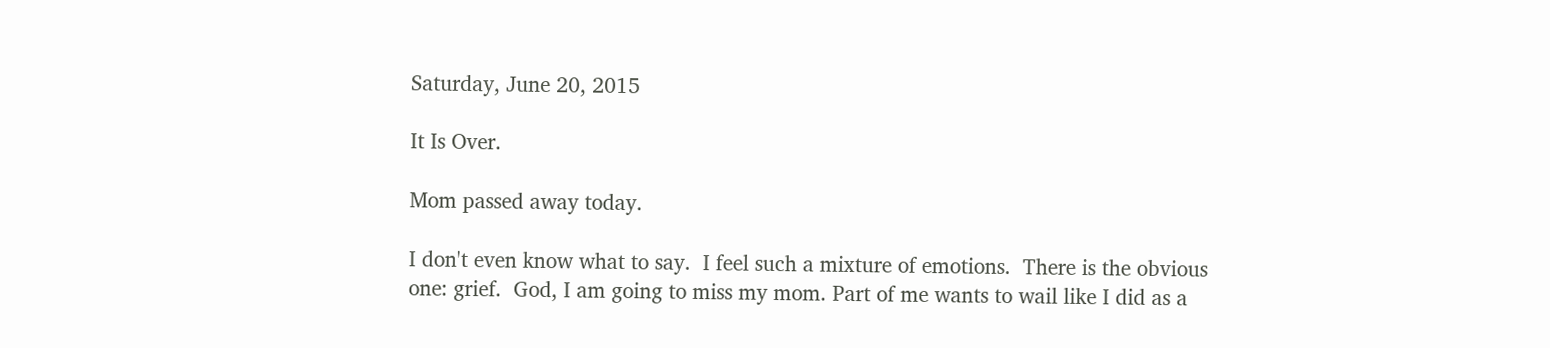Saturday, June 20, 2015

It Is Over.

Mom passed away today.

I don't even know what to say.  I feel such a mixture of emotions.  There is the obvious one: grief.  God, I am going to miss my mom. Part of me wants to wail like I did as a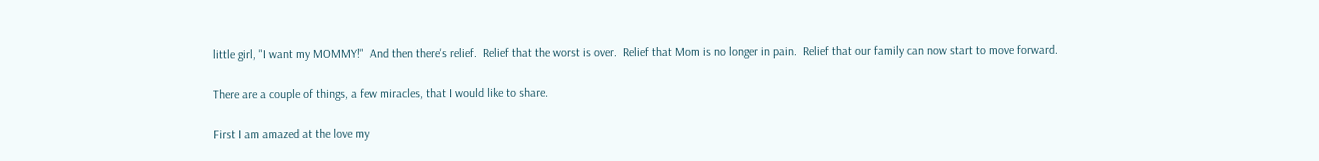little girl, "I want my MOMMY!"  And then there's relief.  Relief that the worst is over.  Relief that Mom is no longer in pain.  Relief that our family can now start to move forward.

There are a couple of things, a few miracles, that I would like to share.

First I am amazed at the love my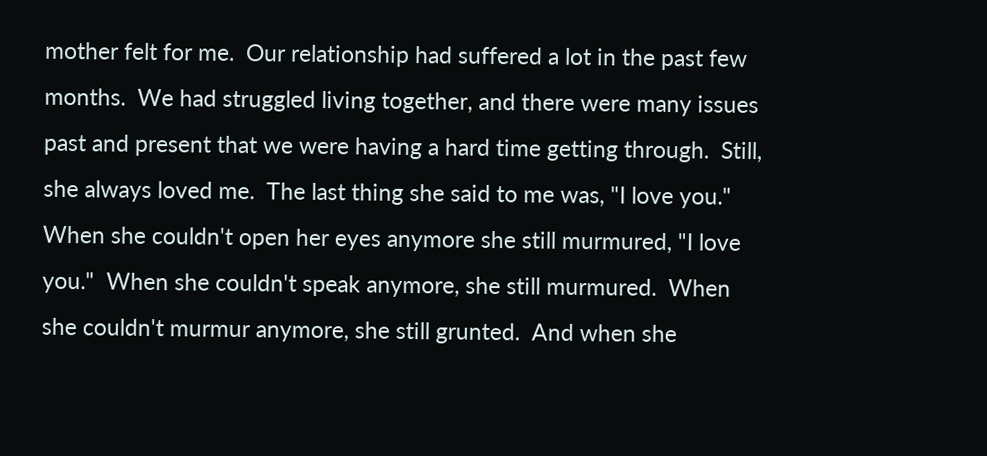mother felt for me.  Our relationship had suffered a lot in the past few months.  We had struggled living together, and there were many issues past and present that we were having a hard time getting through.  Still, she always loved me.  The last thing she said to me was, "I love you."  When she couldn't open her eyes anymore she still murmured, "I love you."  When she couldn't speak anymore, she still murmured.  When she couldn't murmur anymore, she still grunted.  And when she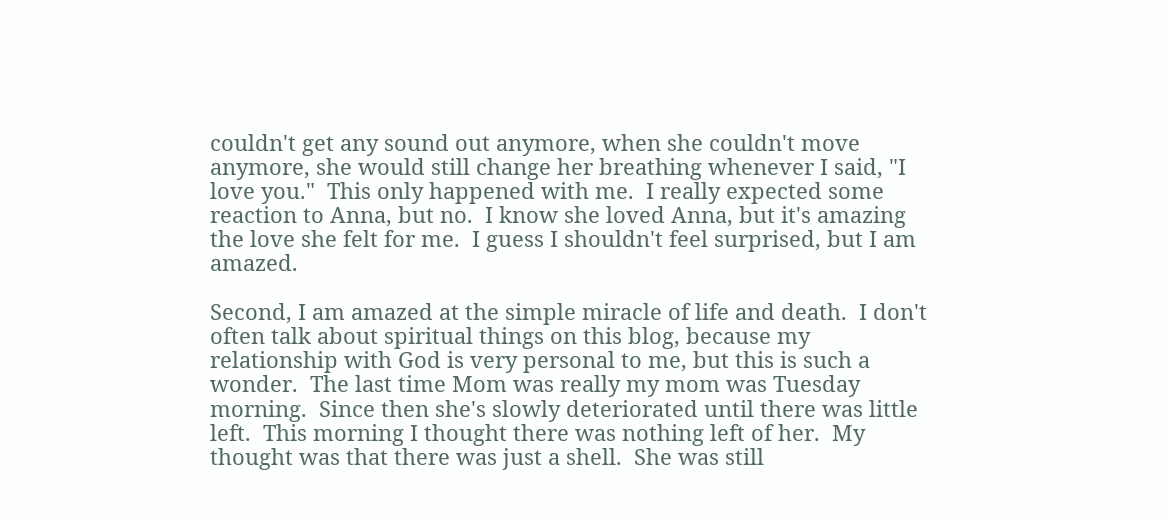couldn't get any sound out anymore, when she couldn't move anymore, she would still change her breathing whenever I said, "I love you."  This only happened with me.  I really expected some reaction to Anna, but no.  I know she loved Anna, but it's amazing the love she felt for me.  I guess I shouldn't feel surprised, but I am amazed.

Second, I am amazed at the simple miracle of life and death.  I don't often talk about spiritual things on this blog, because my relationship with God is very personal to me, but this is such a wonder.  The last time Mom was really my mom was Tuesday morning.  Since then she's slowly deteriorated until there was little left.  This morning I thought there was nothing left of her.  My thought was that there was just a shell.  She was still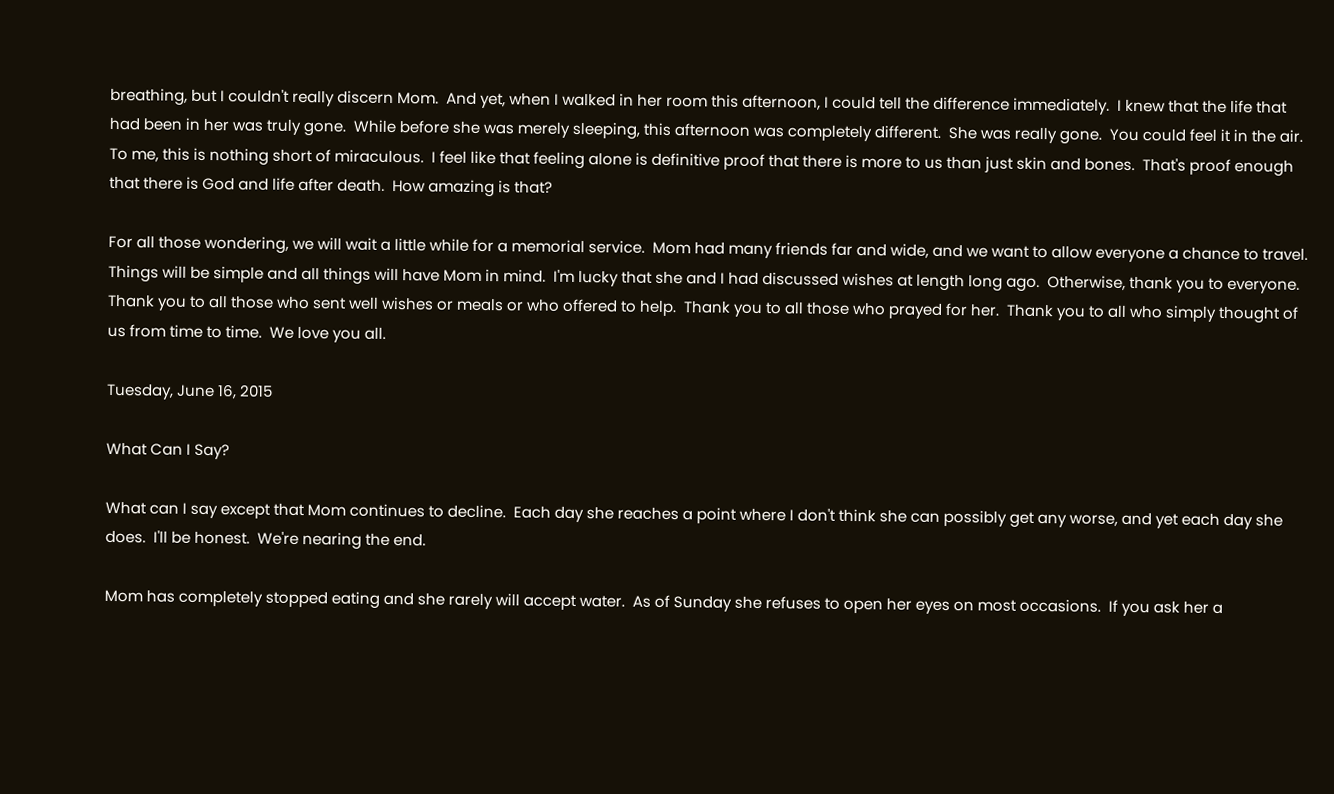breathing, but I couldn't really discern Mom.  And yet, when I walked in her room this afternoon, I could tell the difference immediately.  I knew that the life that had been in her was truly gone.  While before she was merely sleeping, this afternoon was completely different.  She was really gone.  You could feel it in the air.  To me, this is nothing short of miraculous.  I feel like that feeling alone is definitive proof that there is more to us than just skin and bones.  That's proof enough that there is God and life after death.  How amazing is that?

For all those wondering, we will wait a little while for a memorial service.  Mom had many friends far and wide, and we want to allow everyone a chance to travel.  Things will be simple and all things will have Mom in mind.  I'm lucky that she and I had discussed wishes at length long ago.  Otherwise, thank you to everyone.  Thank you to all those who sent well wishes or meals or who offered to help.  Thank you to all those who prayed for her.  Thank you to all who simply thought of us from time to time.  We love you all.

Tuesday, June 16, 2015

What Can I Say?

What can I say except that Mom continues to decline.  Each day she reaches a point where I don't think she can possibly get any worse, and yet each day she does.  I'll be honest.  We're nearing the end.

Mom has completely stopped eating and she rarely will accept water.  As of Sunday she refuses to open her eyes on most occasions.  If you ask her a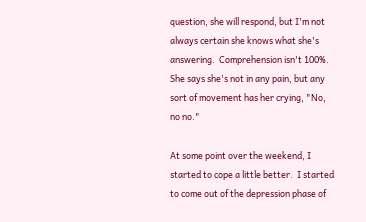question, she will respond, but I'm not always certain she knows what she's answering.  Comprehension isn't 100%.  She says she's not in any pain, but any sort of movement has her crying, "No, no no."

At some point over the weekend, I started to cope a little better.  I started to come out of the depression phase of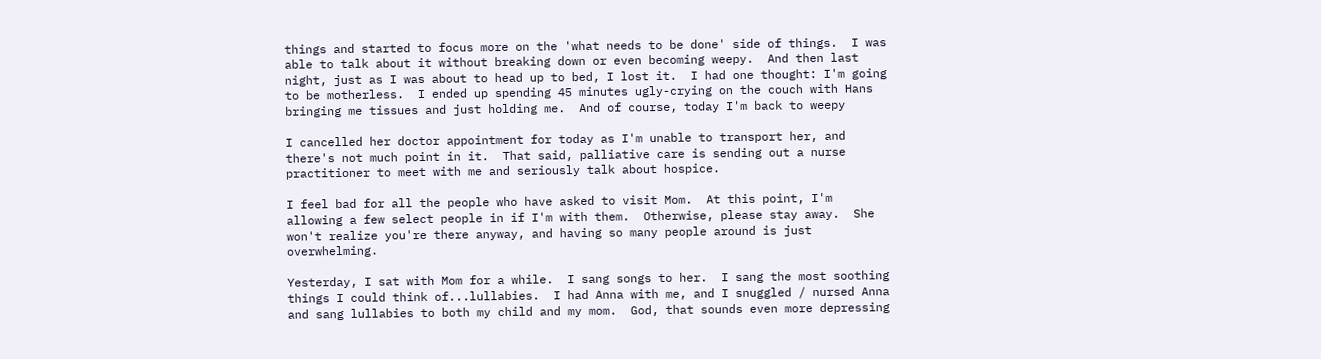things and started to focus more on the 'what needs to be done' side of things.  I was able to talk about it without breaking down or even becoming weepy.  And then last night, just as I was about to head up to bed, I lost it.  I had one thought: I'm going to be motherless.  I ended up spending 45 minutes ugly-crying on the couch with Hans bringing me tissues and just holding me.  And of course, today I'm back to weepy

I cancelled her doctor appointment for today as I'm unable to transport her, and there's not much point in it.  That said, palliative care is sending out a nurse practitioner to meet with me and seriously talk about hospice.

I feel bad for all the people who have asked to visit Mom.  At this point, I'm allowing a few select people in if I'm with them.  Otherwise, please stay away.  She won't realize you're there anyway, and having so many people around is just overwhelming.

Yesterday, I sat with Mom for a while.  I sang songs to her.  I sang the most soothing things I could think of...lullabies.  I had Anna with me, and I snuggled / nursed Anna and sang lullabies to both my child and my mom.  God, that sounds even more depressing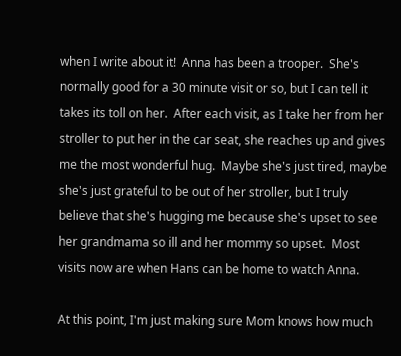when I write about it!  Anna has been a trooper.  She's normally good for a 30 minute visit or so, but I can tell it takes its toll on her.  After each visit, as I take her from her stroller to put her in the car seat, she reaches up and gives me the most wonderful hug.  Maybe she's just tired, maybe she's just grateful to be out of her stroller, but I truly believe that she's hugging me because she's upset to see her grandmama so ill and her mommy so upset.  Most visits now are when Hans can be home to watch Anna.

At this point, I'm just making sure Mom knows how much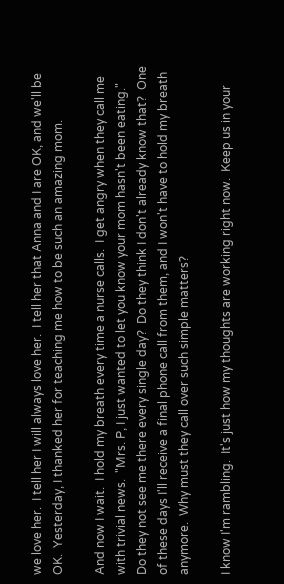we love her.  I tell her I will always love her.  I tell her that Anna and I are OK, and we'll be OK.  Yesterday, I thanked her for teaching me how to be such an amazing mom.

And now I wait.  I hold my breath every time a nurse calls.  I get angry when they call me with trivial news.  "Mrs. P, I just wanted to let you know your mom hasn't been eating."  Do they not see me there every single day?  Do they think I don't already know that?  One of these days I'll receive a final phone call from them, and I won't have to hold my breath anymore.  Why must they call over such simple matters?

I know I'm rambling.  It's just how my thoughts are working right now.  Keep us in your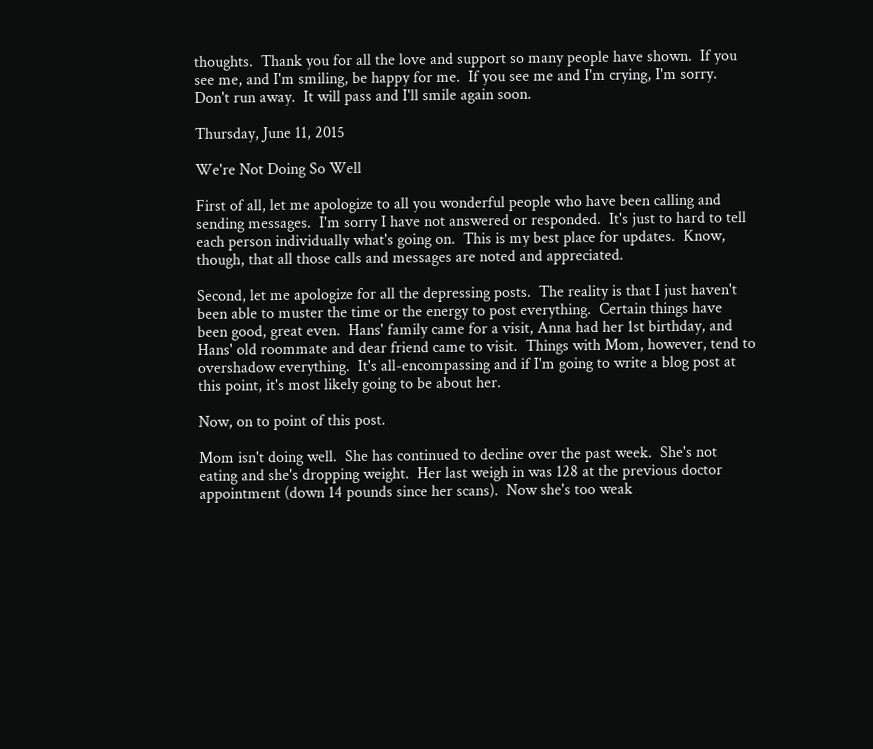thoughts.  Thank you for all the love and support so many people have shown.  If you see me, and I'm smiling, be happy for me.  If you see me and I'm crying, I'm sorry.  Don't run away.  It will pass and I'll smile again soon.

Thursday, June 11, 2015

We're Not Doing So Well

First of all, let me apologize to all you wonderful people who have been calling and sending messages.  I'm sorry I have not answered or responded.  It's just to hard to tell each person individually what's going on.  This is my best place for updates.  Know, though, that all those calls and messages are noted and appreciated.

Second, let me apologize for all the depressing posts.  The reality is that I just haven't been able to muster the time or the energy to post everything.  Certain things have been good, great even.  Hans' family came for a visit, Anna had her 1st birthday, and Hans' old roommate and dear friend came to visit.  Things with Mom, however, tend to overshadow everything.  It's all-encompassing and if I'm going to write a blog post at this point, it's most likely going to be about her.

Now, on to point of this post.

Mom isn't doing well.  She has continued to decline over the past week.  She's not eating and she's dropping weight.  Her last weigh in was 128 at the previous doctor appointment (down 14 pounds since her scans).  Now she's too weak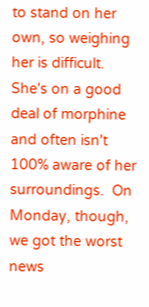to stand on her own, so weighing her is difficult.  She's on a good deal of morphine and often isn't 100% aware of her surroundings.  On Monday, though, we got the worst news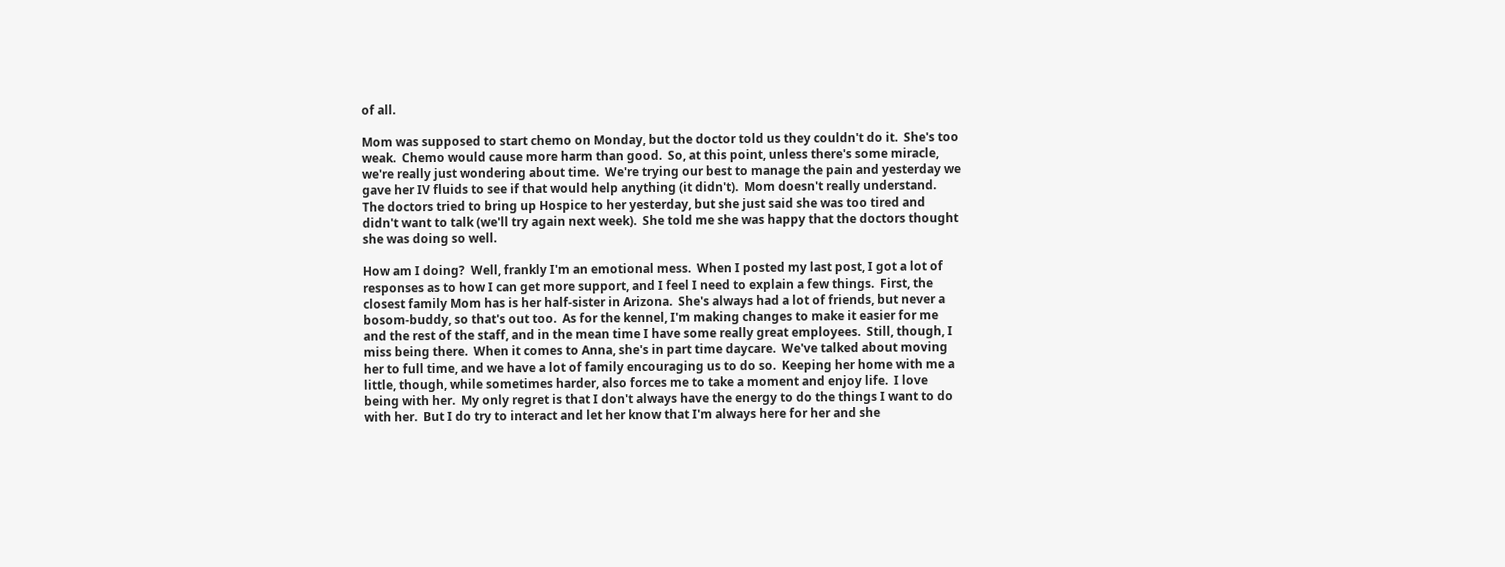of all.

Mom was supposed to start chemo on Monday, but the doctor told us they couldn't do it.  She's too weak.  Chemo would cause more harm than good.  So, at this point, unless there's some miracle, we're really just wondering about time.  We're trying our best to manage the pain and yesterday we gave her IV fluids to see if that would help anything (it didn't).  Mom doesn't really understand.  The doctors tried to bring up Hospice to her yesterday, but she just said she was too tired and didn't want to talk (we'll try again next week).  She told me she was happy that the doctors thought she was doing so well.

How am I doing?  Well, frankly I'm an emotional mess.  When I posted my last post, I got a lot of responses as to how I can get more support, and I feel I need to explain a few things.  First, the closest family Mom has is her half-sister in Arizona.  She's always had a lot of friends, but never a bosom-buddy, so that's out too.  As for the kennel, I'm making changes to make it easier for me and the rest of the staff, and in the mean time I have some really great employees.  Still, though, I miss being there.  When it comes to Anna, she's in part time daycare.  We've talked about moving her to full time, and we have a lot of family encouraging us to do so.  Keeping her home with me a little, though, while sometimes harder, also forces me to take a moment and enjoy life.  I love being with her.  My only regret is that I don't always have the energy to do the things I want to do with her.  But I do try to interact and let her know that I'm always here for her and she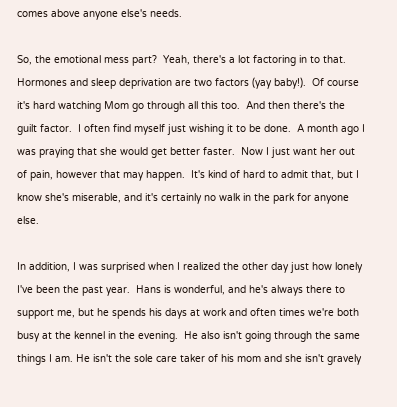comes above anyone else's needs.

So, the emotional mess part?  Yeah, there's a lot factoring in to that.  Hormones and sleep deprivation are two factors (yay baby!).  Of course it's hard watching Mom go through all this too.  And then there's the guilt factor.  I often find myself just wishing it to be done.  A month ago I was praying that she would get better faster.  Now I just want her out of pain, however that may happen.  It's kind of hard to admit that, but I know she's miserable, and it's certainly no walk in the park for anyone else.

In addition, I was surprised when I realized the other day just how lonely I've been the past year.  Hans is wonderful, and he's always there to support me, but he spends his days at work and often times we're both busy at the kennel in the evening.  He also isn't going through the same things I am. He isn't the sole care taker of his mom and she isn't gravely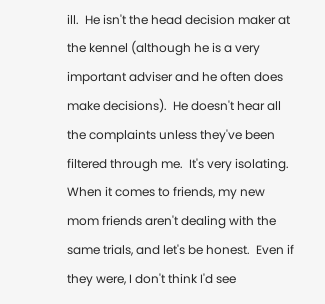ill.  He isn't the head decision maker at the kennel (although he is a very important adviser and he often does make decisions).  He doesn't hear all the complaints unless they've been filtered through me.  It's very isolating.  When it comes to friends, my new mom friends aren't dealing with the same trials, and let's be honest.  Even if they were, I don't think I'd see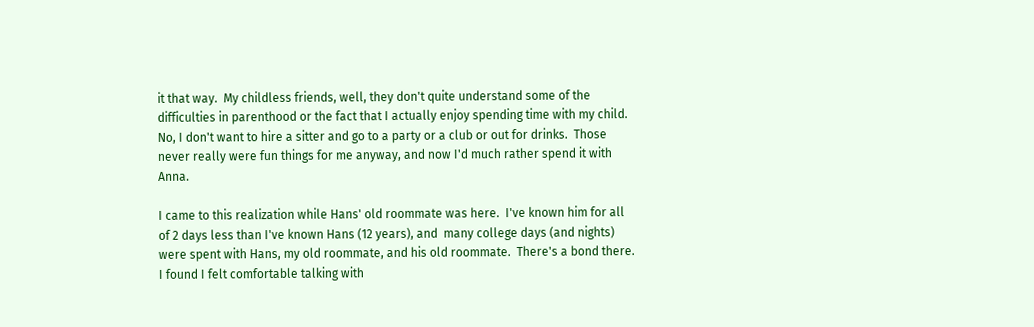it that way.  My childless friends, well, they don't quite understand some of the difficulties in parenthood or the fact that I actually enjoy spending time with my child.  No, I don't want to hire a sitter and go to a party or a club or out for drinks.  Those never really were fun things for me anyway, and now I'd much rather spend it with Anna.

I came to this realization while Hans' old roommate was here.  I've known him for all of 2 days less than I've known Hans (12 years), and  many college days (and nights) were spent with Hans, my old roommate, and his old roommate.  There's a bond there.  I found I felt comfortable talking with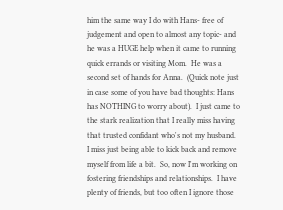him the same way I do with Hans- free of judgement and open to almost any topic- and he was a HUGE help when it came to running quick errands or visiting Mom.  He was a second set of hands for Anna.  (Quick note just in case some of you have bad thoughts: Hans has NOTHING to worry about).  I just came to the stark realization that I really miss having that trusted confidant who's not my husband.  I miss just being able to kick back and remove myself from life a bit.  So, now I'm working on fostering friendships and relationships.  I have plenty of friends, but too often I ignore those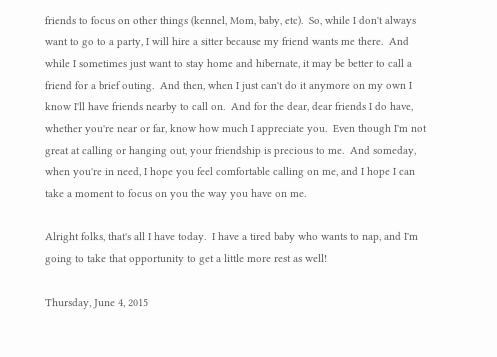friends to focus on other things (kennel, Mom, baby, etc).  So, while I don't always want to go to a party, I will hire a sitter because my friend wants me there.  And while I sometimes just want to stay home and hibernate, it may be better to call a friend for a brief outing.  And then, when I just can't do it anymore on my own I know I'll have friends nearby to call on.  And for the dear, dear friends I do have, whether you're near or far, know how much I appreciate you.  Even though I'm not great at calling or hanging out, your friendship is precious to me.  And someday, when you're in need, I hope you feel comfortable calling on me, and I hope I can take a moment to focus on you the way you have on me.

Alright folks, that's all I have today.  I have a tired baby who wants to nap, and I'm going to take that opportunity to get a little more rest as well!

Thursday, June 4, 2015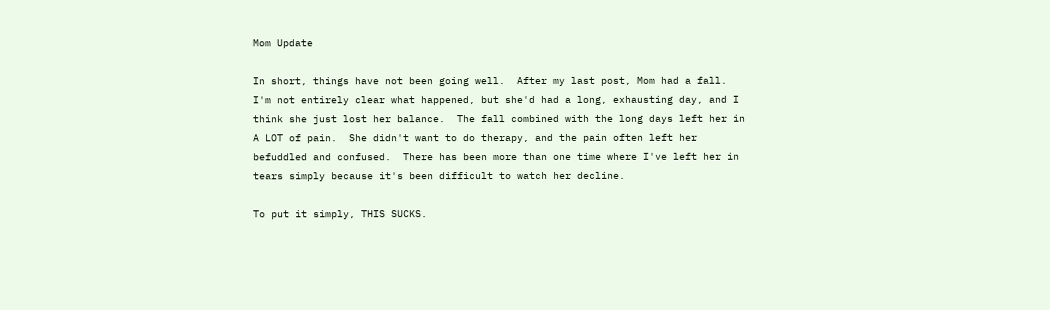Mom Update

In short, things have not been going well.  After my last post, Mom had a fall.  I'm not entirely clear what happened, but she'd had a long, exhausting day, and I think she just lost her balance.  The fall combined with the long days left her in A LOT of pain.  She didn't want to do therapy, and the pain often left her befuddled and confused.  There has been more than one time where I've left her in tears simply because it's been difficult to watch her decline.

To put it simply, THIS SUCKS.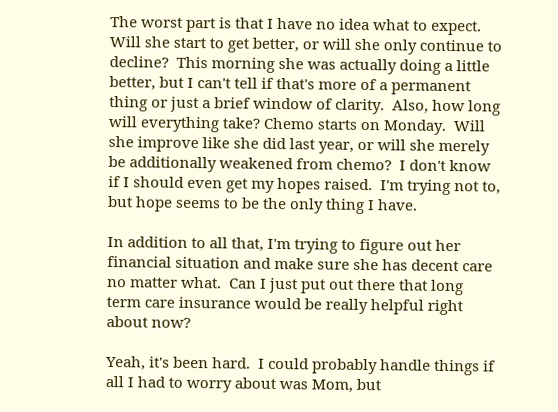The worst part is that I have no idea what to expect.  Will she start to get better, or will she only continue to decline?  This morning she was actually doing a little better, but I can't tell if that's more of a permanent thing or just a brief window of clarity.  Also, how long will everything take? Chemo starts on Monday.  Will she improve like she did last year, or will she merely be additionally weakened from chemo?  I don't know if I should even get my hopes raised.  I'm trying not to, but hope seems to be the only thing I have.

In addition to all that, I'm trying to figure out her financial situation and make sure she has decent care no matter what.  Can I just put out there that long term care insurance would be really helpful right about now?

Yeah, it's been hard.  I could probably handle things if all I had to worry about was Mom, but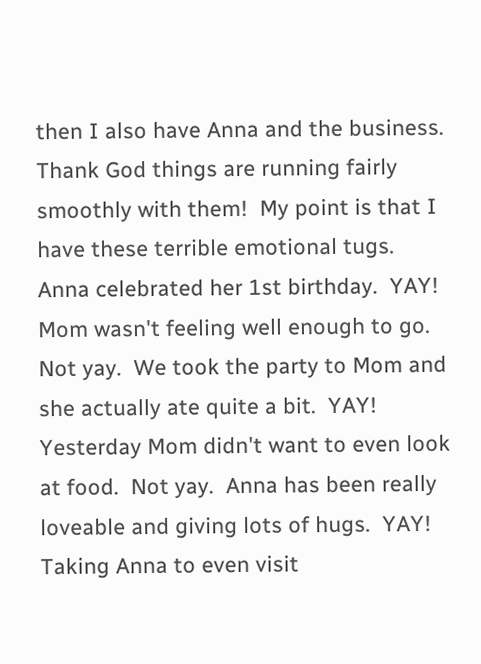then I also have Anna and the business.  Thank God things are running fairly smoothly with them!  My point is that I have these terrible emotional tugs.  Anna celebrated her 1st birthday.  YAY!  Mom wasn't feeling well enough to go.  Not yay.  We took the party to Mom and she actually ate quite a bit.  YAY!  Yesterday Mom didn't want to even look at food.  Not yay.  Anna has been really loveable and giving lots of hugs.  YAY!  Taking Anna to even visit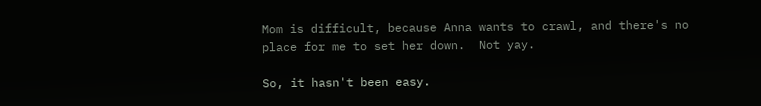Mom is difficult, because Anna wants to crawl, and there's no place for me to set her down.  Not yay.

So, it hasn't been easy.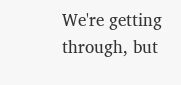We're getting through, but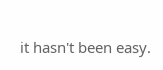it hasn't been easy.